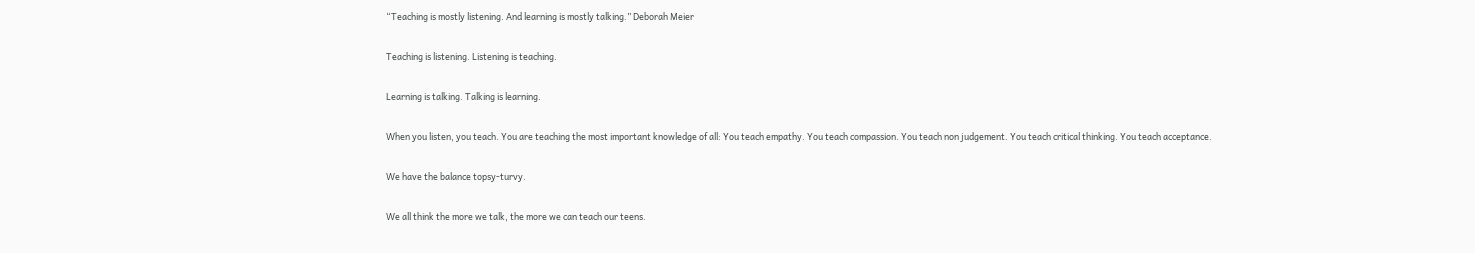“Teaching is mostly listening. And learning is mostly talking.” Deborah Meier

Teaching is listening. Listening is teaching.

Learning is talking. Talking is learning.

When you listen, you teach. You are teaching the most important knowledge of all: You teach empathy. You teach compassion. You teach non judgement. You teach critical thinking. You teach acceptance.

We have the balance topsy-turvy.

We all think the more we talk, the more we can teach our teens.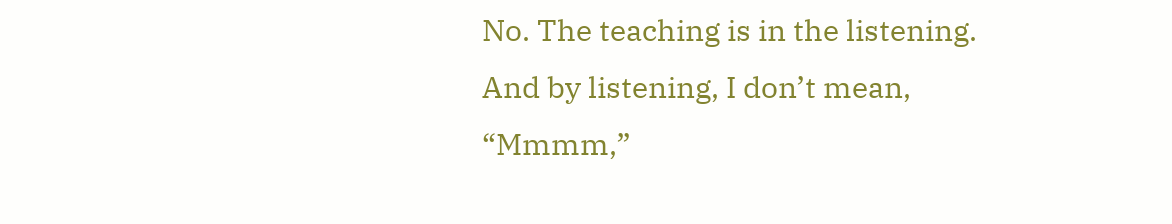No. The teaching is in the listening. And by listening, I don’t mean, “Mmmm,”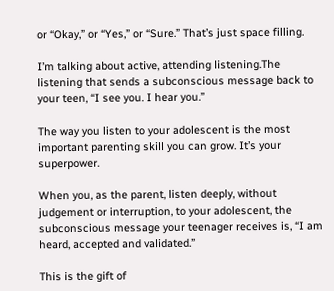or “Okay,” or “Yes,” or “Sure.” That’s just space filling.

I’m talking about active, attending listening.The listening that sends a subconscious message back to your teen, “I see you. I hear you.”

The way you listen to your adolescent is the most important parenting skill you can grow. It’s your superpower.

When you, as the parent, listen deeply, without judgement or interruption, to your adolescent, the subconscious message your teenager receives is, “I am heard, accepted and validated.”

This is the gift of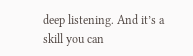deep listening. And it’s a skill you can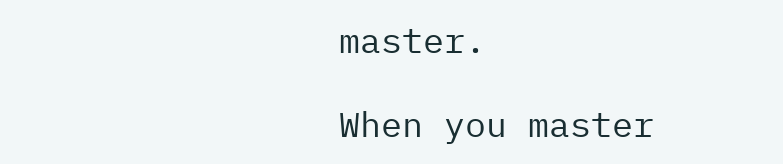master.

When you master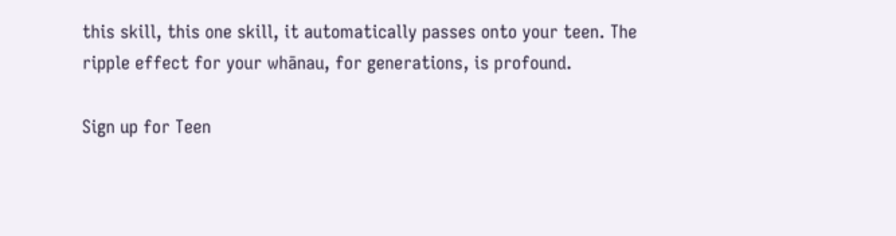this skill, this one skill, it automatically passes onto your teen. The ripple effect for your whānau, for generations, is profound.

Sign up for Teen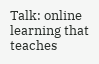Talk: online learning that teaches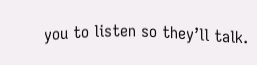you to listen so they’ll talk.